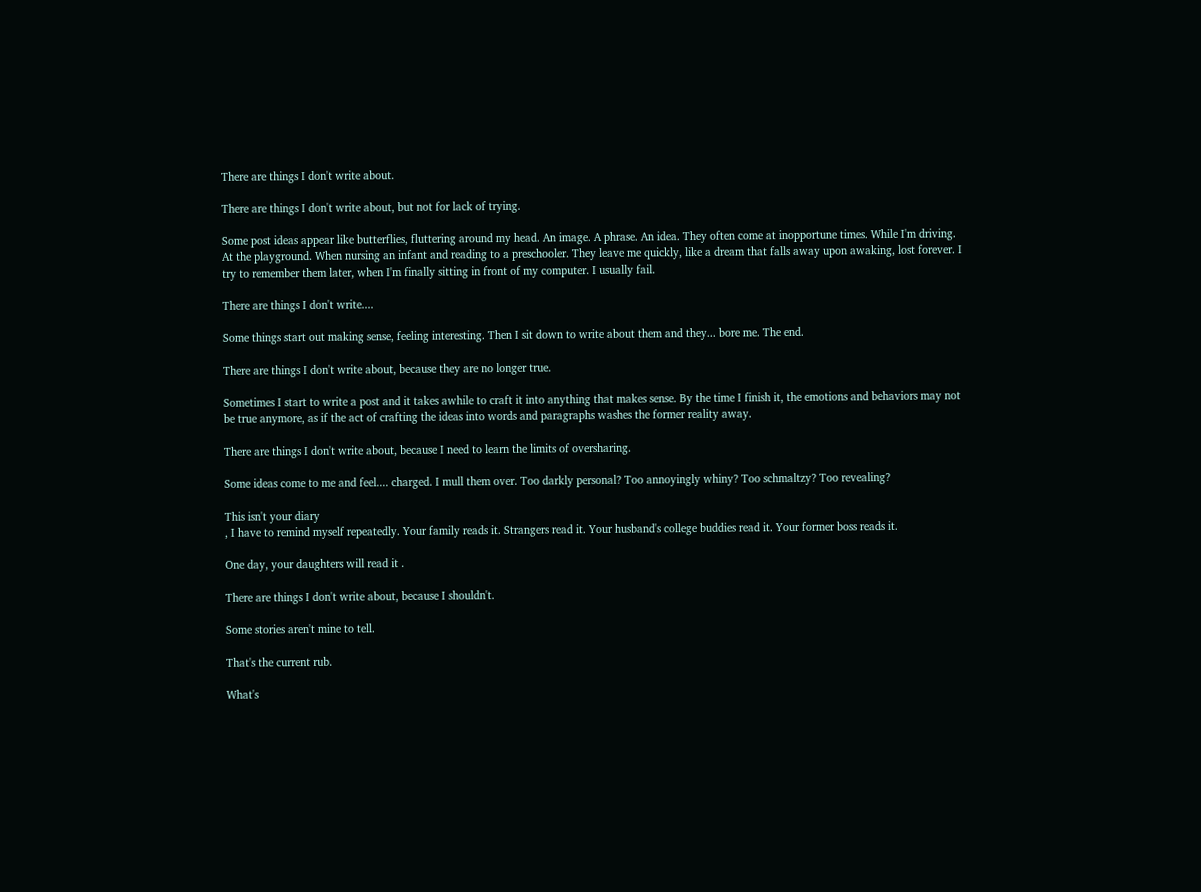There are things I don't write about.

There are things I don't write about, but not for lack of trying.

Some post ideas appear like butterflies, fluttering around my head. An image. A phrase. An idea. They often come at inopportune times. While I'm driving. At the playground. When nursing an infant and reading to a preschooler. They leave me quickly, like a dream that falls away upon awaking, lost forever. I try to remember them later, when I'm finally sitting in front of my computer. I usually fail.

There are things I don't write....

Some things start out making sense, feeling interesting. Then I sit down to write about them and they... bore me. The end.

There are things I don't write about, because they are no longer true.

Sometimes I start to write a post and it takes awhile to craft it into anything that makes sense. By the time I finish it, the emotions and behaviors may not be true anymore, as if the act of crafting the ideas into words and paragraphs washes the former reality away.

There are things I don't write about, because I need to learn the limits of oversharing.

Some ideas come to me and feel.... charged. I mull them over. Too darkly personal? Too annoyingly whiny? Too schmaltzy? Too revealing?

This isn't your diary
, I have to remind myself repeatedly. Your family reads it. Strangers read it. Your husband's college buddies read it. Your former boss reads it.

One day, your daughters will read it .

There are things I don't write about, because I shouldn't.

Some stories aren't mine to tell.

That's the current rub.

What's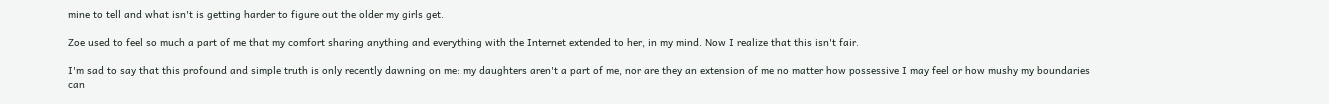mine to tell and what isn't is getting harder to figure out the older my girls get.

Zoe used to feel so much a part of me that my comfort sharing anything and everything with the Internet extended to her, in my mind. Now I realize that this isn't fair.

I'm sad to say that this profound and simple truth is only recently dawning on me: my daughters aren't a part of me, nor are they an extension of me no matter how possessive I may feel or how mushy my boundaries can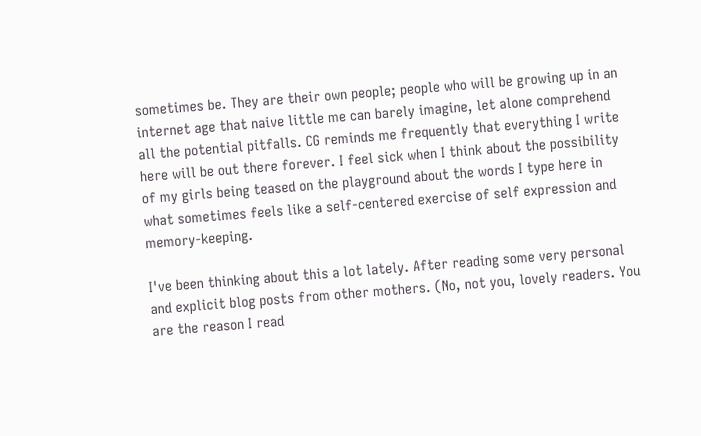sometimes be. They are their own people; people who will be growing up in an internet age that naive little me can barely imagine, let alone comprehend all the potential pitfalls. CG reminds me frequently that everything I write here will be out there forever. I feel sick when I think about the possibility of my girls being teased on the playground about the words I type here in what sometimes feels like a self-centered exercise of self expression and memory-keeping.

I've been thinking about this a lot lately. After reading some very personal and explicit blog posts from other mothers. (No, not you, lovely readers. You are the reason I read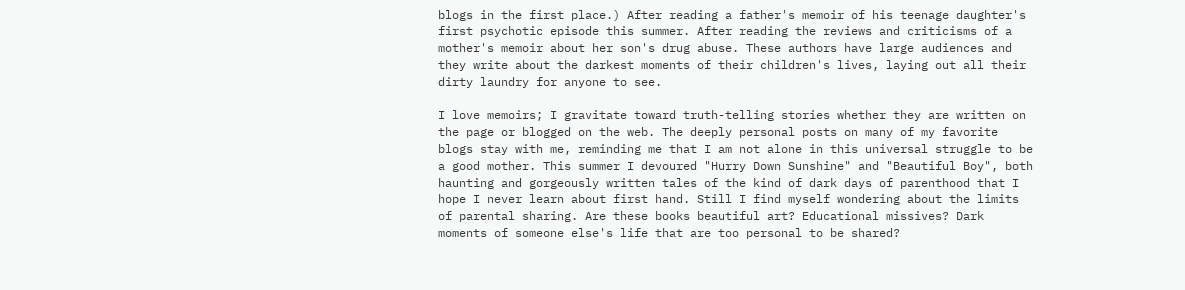blogs in the first place.) After reading a father's memoir of his teenage daughter's first psychotic episode this summer. After reading the reviews and criticisms of a mother's memoir about her son's drug abuse. These authors have large audiences and they write about the darkest moments of their children's lives, laying out all their dirty laundry for anyone to see.

I love memoirs; I gravitate toward truth-telling stories whether they are written on the page or blogged on the web. The deeply personal posts on many of my favorite blogs stay with me, reminding me that I am not alone in this universal struggle to be a good mother. This summer I devoured "Hurry Down Sunshine" and "Beautiful Boy", both haunting and gorgeously written tales of the kind of dark days of parenthood that I hope I never learn about first hand. Still I find myself wondering about the limits of parental sharing. Are these books beautiful art? Educational missives? Dark moments of someone else's life that are too personal to be shared?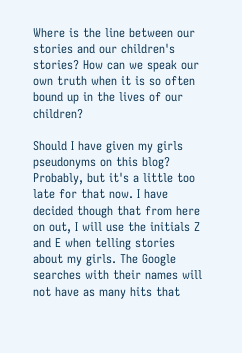Where is the line between our stories and our children's stories? How can we speak our own truth when it is so often bound up in the lives of our children?

Should I have given my girls pseudonyms on this blog? Probably, but it's a little too late for that now. I have decided though that from here on out, I will use the initials Z and E when telling stories about my girls. The Google searches with their names will not have as many hits that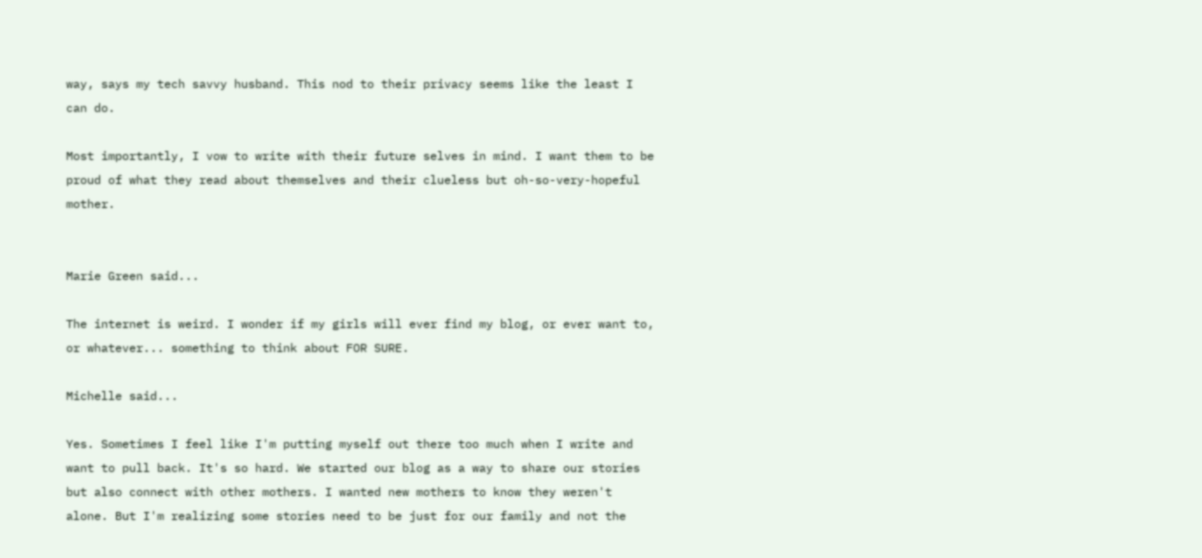way, says my tech savvy husband. This nod to their privacy seems like the least I can do.

Most importantly, I vow to write with their future selves in mind. I want them to be proud of what they read about themselves and their clueless but oh-so-very-hopeful mother.


Marie Green said...

The internet is weird. I wonder if my girls will ever find my blog, or ever want to, or whatever... something to think about FOR SURE.

Michelle said...

Yes. Sometimes I feel like I'm putting myself out there too much when I write and want to pull back. It's so hard. We started our blog as a way to share our stories but also connect with other mothers. I wanted new mothers to know they weren't alone. But I'm realizing some stories need to be just for our family and not the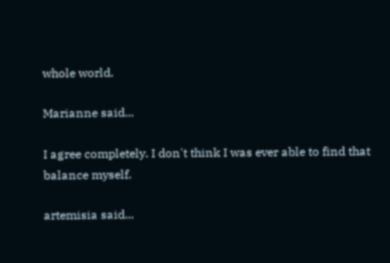whole world.

Marianne said...

I agree completely. I don't think I was ever able to find that balance myself.

artemisia said...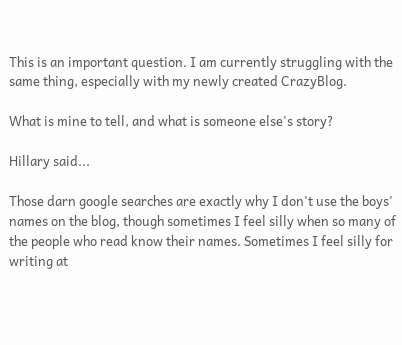This is an important question. I am currently struggling with the same thing, especially with my newly created CrazyBlog.

What is mine to tell, and what is someone else's story?

Hillary said...

Those darn google searches are exactly why I don't use the boys' names on the blog, though sometimes I feel silly when so many of the people who read know their names. Sometimes I feel silly for writing at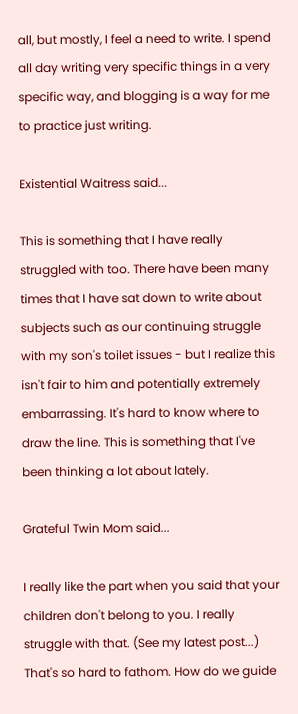all, but mostly, I feel a need to write. I spend all day writing very specific things in a very specific way, and blogging is a way for me to practice just writing.

Existential Waitress said...

This is something that I have really struggled with too. There have been many times that I have sat down to write about subjects such as our continuing struggle with my son's toilet issues - but I realize this isn't fair to him and potentially extremely embarrassing. It's hard to know where to draw the line. This is something that I've been thinking a lot about lately.

Grateful Twin Mom said...

I really like the part when you said that your children don't belong to you. I really struggle with that. (See my latest post...) That's so hard to fathom. How do we guide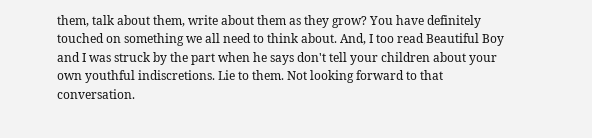them, talk about them, write about them as they grow? You have definitely touched on something we all need to think about. And, I too read Beautiful Boy and I was struck by the part when he says don't tell your children about your own youthful indiscretions. Lie to them. Not looking forward to that conversation.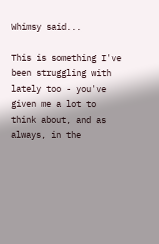Whimsy said...

This is something I've been struggling with lately too - you've given me a lot to think about, and as always, in the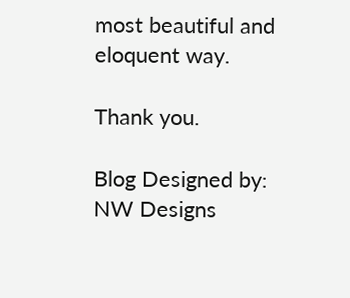most beautiful and eloquent way.

Thank you.

Blog Designed by: NW Designs